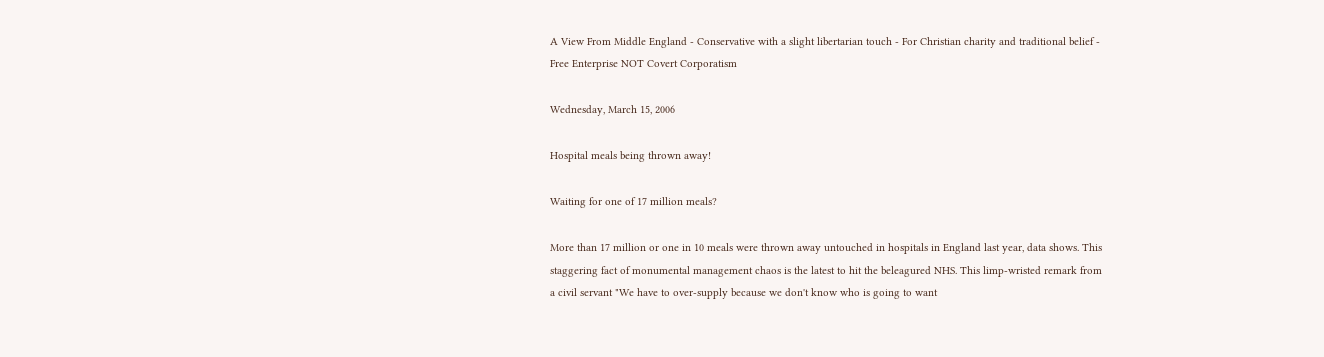A View From Middle England - Conservative with a slight libertarian touch - For Christian charity and traditional belief - Free Enterprise NOT Covert Corporatism

Wednesday, March 15, 2006

Hospital meals being thrown away!

Waiting for one of 17 million meals?

More than 17 million or one in 10 meals were thrown away untouched in hospitals in England last year, data shows. This staggering fact of monumental management chaos is the latest to hit the beleagured NHS. This limp-wristed remark from a civil servant "We have to over-supply because we don't know who is going to want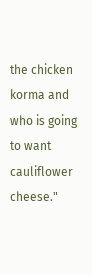the chicken korma and who is going to want cauliflower cheese."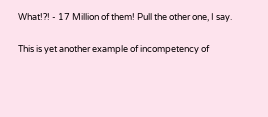What!?! - 17 Million of them! Pull the other one, I say.

This is yet another example of incompetency of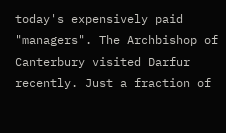today's expensively paid "managers". The Archbishop of Canterbury visited Darfur recently. Just a fraction of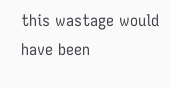this wastage would have been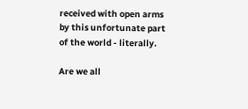received with open arms by this unfortunate part of the world - literally.

Are we all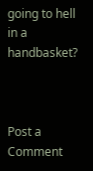going to hell in a handbasket?



Post a Comment